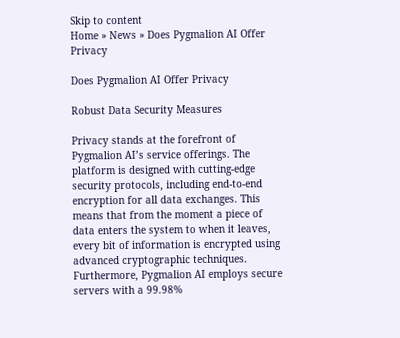Skip to content
Home » News » Does Pygmalion AI Offer Privacy

Does Pygmalion AI Offer Privacy

Robust Data Security Measures

Privacy stands at the forefront of Pygmalion AI’s service offerings. The platform is designed with cutting-edge security protocols, including end-to-end encryption for all data exchanges. This means that from the moment a piece of data enters the system to when it leaves, every bit of information is encrypted using advanced cryptographic techniques. Furthermore, Pygmalion AI employs secure servers with a 99.98%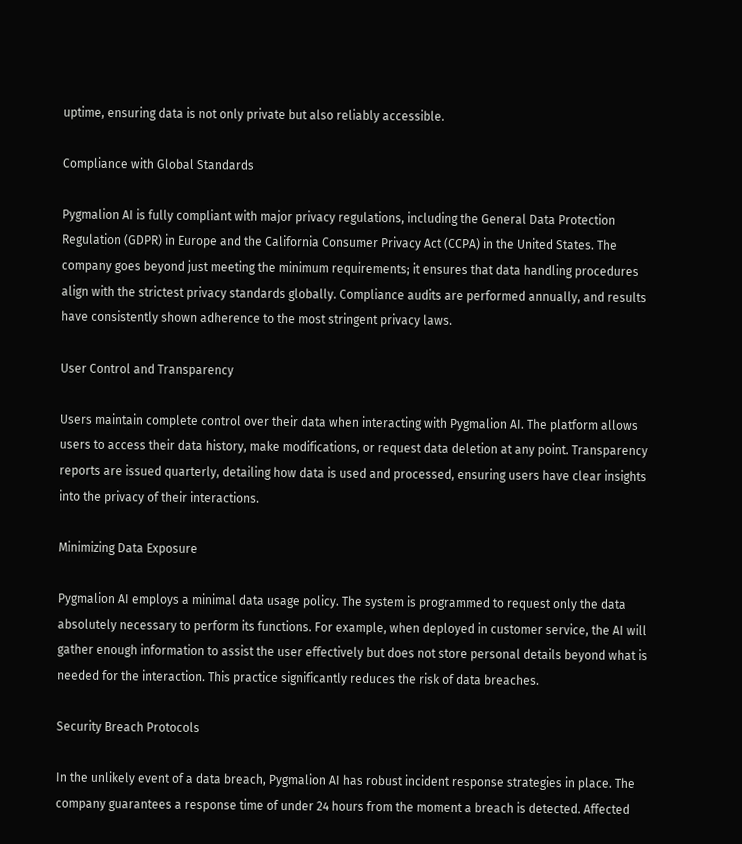uptime, ensuring data is not only private but also reliably accessible.

Compliance with Global Standards

Pygmalion AI is fully compliant with major privacy regulations, including the General Data Protection Regulation (GDPR) in Europe and the California Consumer Privacy Act (CCPA) in the United States. The company goes beyond just meeting the minimum requirements; it ensures that data handling procedures align with the strictest privacy standards globally. Compliance audits are performed annually, and results have consistently shown adherence to the most stringent privacy laws.

User Control and Transparency

Users maintain complete control over their data when interacting with Pygmalion AI. The platform allows users to access their data history, make modifications, or request data deletion at any point. Transparency reports are issued quarterly, detailing how data is used and processed, ensuring users have clear insights into the privacy of their interactions.

Minimizing Data Exposure

Pygmalion AI employs a minimal data usage policy. The system is programmed to request only the data absolutely necessary to perform its functions. For example, when deployed in customer service, the AI will gather enough information to assist the user effectively but does not store personal details beyond what is needed for the interaction. This practice significantly reduces the risk of data breaches.

Security Breach Protocols

In the unlikely event of a data breach, Pygmalion AI has robust incident response strategies in place. The company guarantees a response time of under 24 hours from the moment a breach is detected. Affected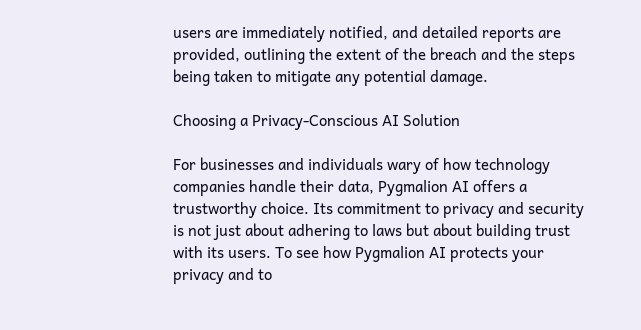users are immediately notified, and detailed reports are provided, outlining the extent of the breach and the steps being taken to mitigate any potential damage.

Choosing a Privacy-Conscious AI Solution

For businesses and individuals wary of how technology companies handle their data, Pygmalion AI offers a trustworthy choice. Its commitment to privacy and security is not just about adhering to laws but about building trust with its users. To see how Pygmalion AI protects your privacy and to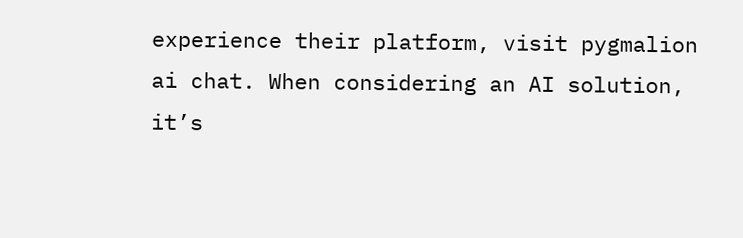experience their platform, visit pygmalion ai chat. When considering an AI solution, it’s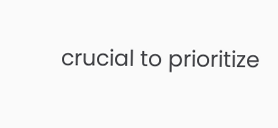crucial to prioritize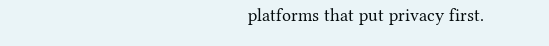platforms that put privacy first.